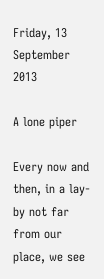Friday, 13 September 2013

A lone piper

Every now and then, in a lay-by not far from our place, we see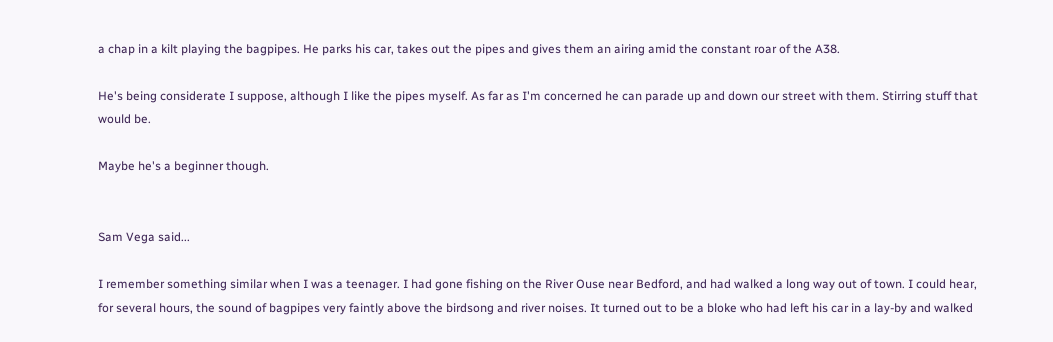a chap in a kilt playing the bagpipes. He parks his car, takes out the pipes and gives them an airing amid the constant roar of the A38.

He's being considerate I suppose, although I like the pipes myself. As far as I'm concerned he can parade up and down our street with them. Stirring stuff that would be.

Maybe he's a beginner though.


Sam Vega said...

I remember something similar when I was a teenager. I had gone fishing on the River Ouse near Bedford, and had walked a long way out of town. I could hear, for several hours, the sound of bagpipes very faintly above the birdsong and river noises. It turned out to be a bloke who had left his car in a lay-by and walked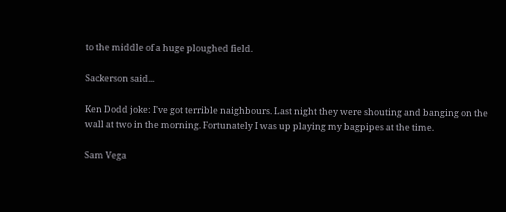to the middle of a huge ploughed field.

Sackerson said...

Ken Dodd joke: I've got terrible naighbours. Last night they were shouting and banging on the wall at two in the morning. Fortunately I was up playing my bagpipes at the time.

Sam Vega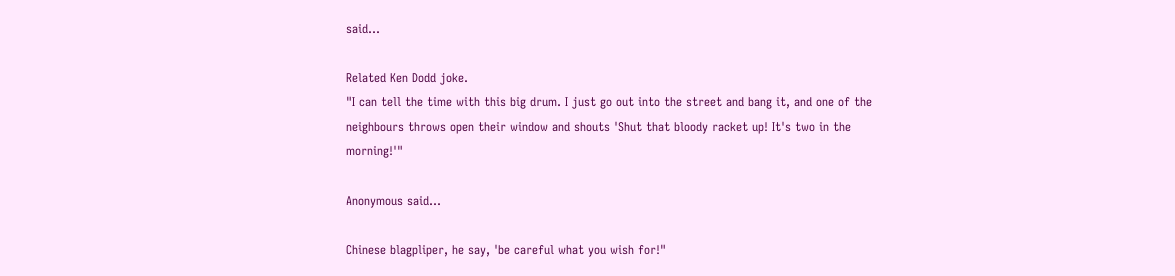said...

Related Ken Dodd joke.
"I can tell the time with this big drum. I just go out into the street and bang it, and one of the neighbours throws open their window and shouts 'Shut that bloody racket up! It's two in the morning!'"

Anonymous said...

Chinese blagpliper, he say, 'be careful what you wish for!"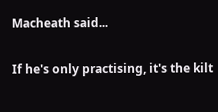Macheath said...

If he's only practising, it's the kilt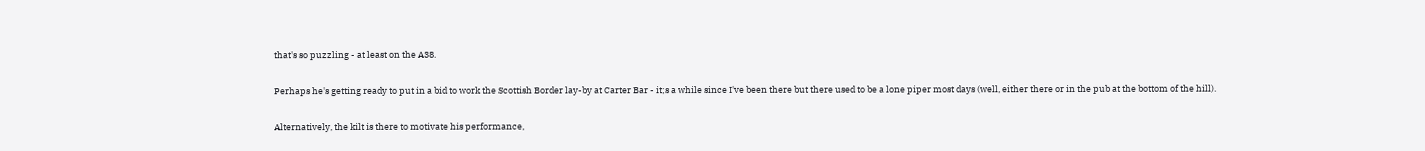that's so puzzling - at least on the A38.

Perhaps he's getting ready to put in a bid to work the Scottish Border lay-by at Carter Bar - it;s a while since I've been there but there used to be a lone piper most days (well, either there or in the pub at the bottom of the hill).

Alternatively, the kilt is there to motivate his performance,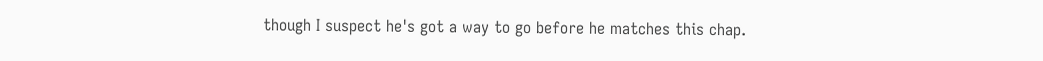though I suspect he's got a way to go before he matches this chap.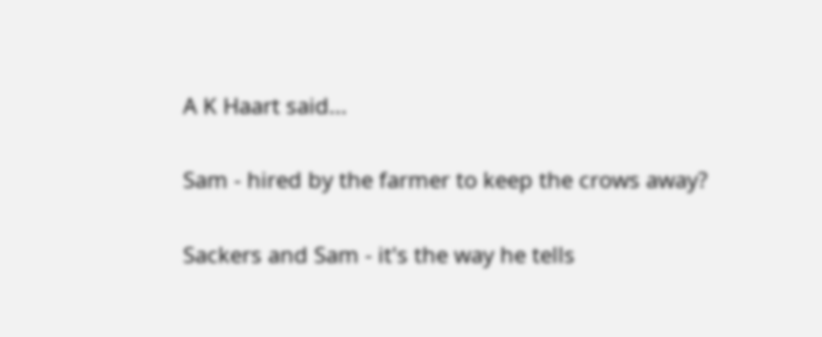A K Haart said...

Sam - hired by the farmer to keep the crows away?

Sackers and Sam - it's the way he tells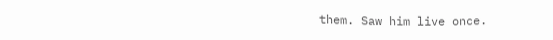them. Saw him live once.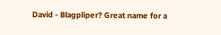David - Blagpliper? Great name for a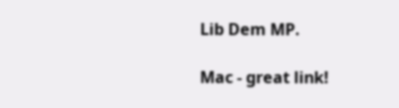Lib Dem MP.

Mac - great link!